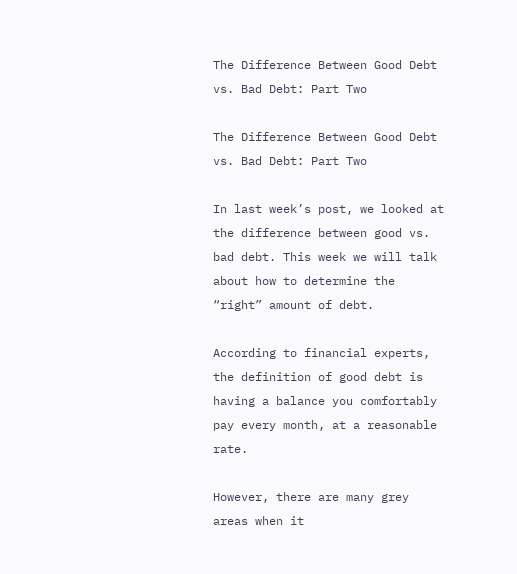The Difference Between Good Debt vs. Bad Debt: Part Two

The Difference Between Good Debt vs. Bad Debt: Part Two

In last week’s post, we looked at the difference between good vs. bad debt. This week we will talk about how to determine the “right” amount of debt.

According to financial experts, the definition of good debt is having a balance you comfortably pay every month, at a reasonable rate.

However, there are many grey areas when it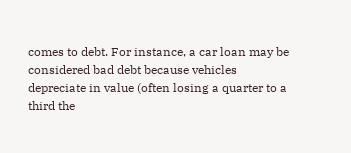comes to debt. For instance, a car loan may be considered bad debt because vehicles depreciate in value (often losing a quarter to a third the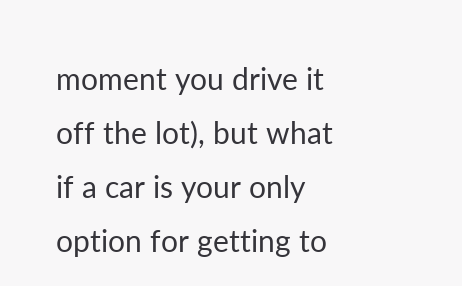moment you drive it off the lot), but what if a car is your only option for getting to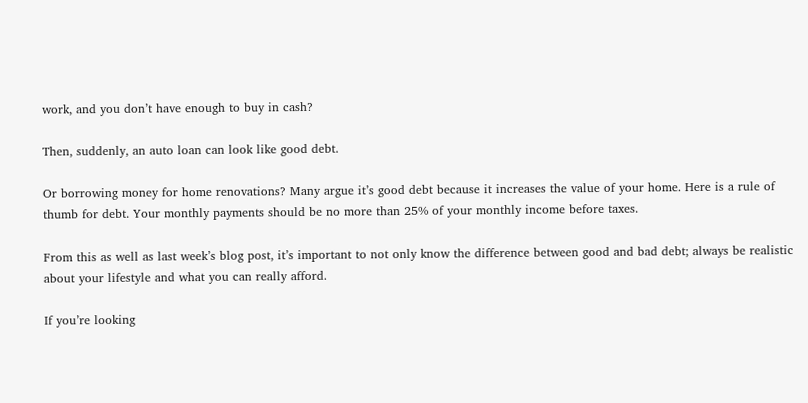work, and you don’t have enough to buy in cash?

Then, suddenly, an auto loan can look like good debt.

Or borrowing money for home renovations? Many argue it’s good debt because it increases the value of your home. Here is a rule of thumb for debt. Your monthly payments should be no more than 25% of your monthly income before taxes.

From this as well as last week’s blog post, it’s important to not only know the difference between good and bad debt; always be realistic about your lifestyle and what you can really afford.

If you’re looking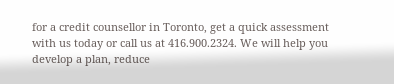for a credit counsellor in Toronto, get a quick assessment with us today or call us at 416.900.2324. We will help you develop a plan, reduce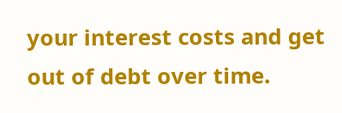your interest costs and get out of debt over time.